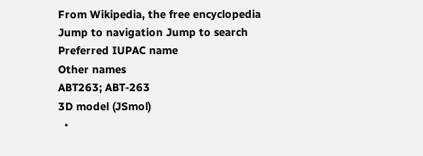From Wikipedia, the free encyclopedia
Jump to navigation Jump to search
Preferred IUPAC name
Other names
ABT263; ABT-263
3D model (JSmol)
  •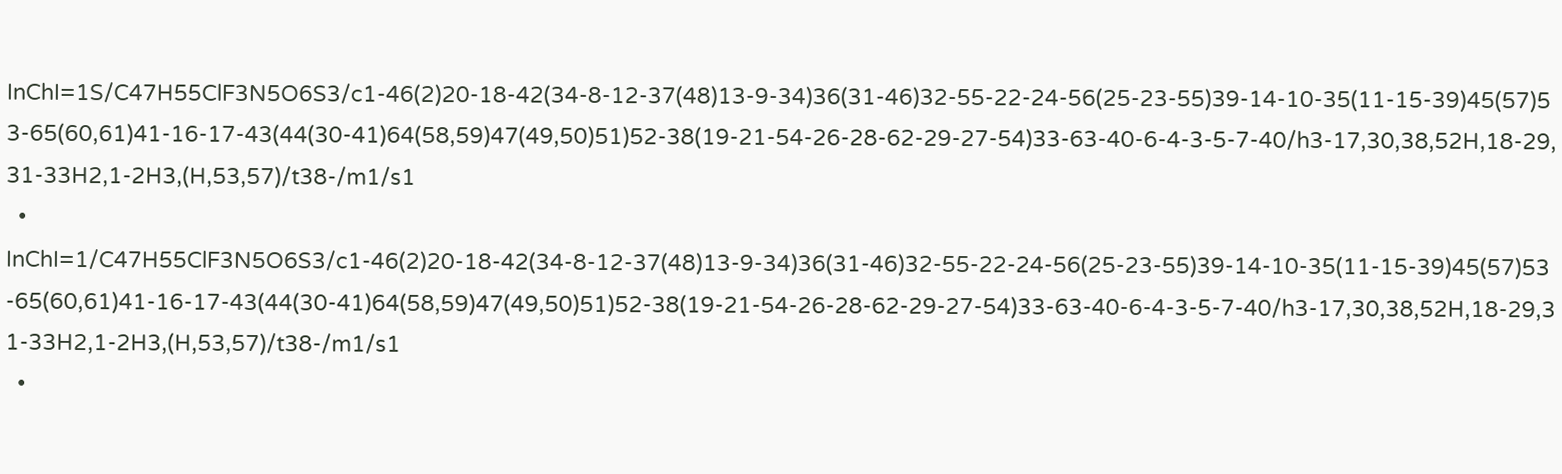InChI=1S/C47H55ClF3N5O6S3/c1-46(2)20-18-42(34-8-12-37(48)13-9-34)36(31-46)32-55-22-24-56(25-23-55)39-14-10-35(11-15-39)45(57)53-65(60,61)41-16-17-43(44(30-41)64(58,59)47(49,50)51)52-38(19-21-54-26-28-62-29-27-54)33-63-40-6-4-3-5-7-40/h3-17,30,38,52H,18-29,31-33H2,1-2H3,(H,53,57)/t38-/m1/s1
  • InChI=1/C47H55ClF3N5O6S3/c1-46(2)20-18-42(34-8-12-37(48)13-9-34)36(31-46)32-55-22-24-56(25-23-55)39-14-10-35(11-15-39)45(57)53-65(60,61)41-16-17-43(44(30-41)64(58,59)47(49,50)51)52-38(19-21-54-26-28-62-29-27-54)33-63-40-6-4-3-5-7-40/h3-17,30,38,52H,18-29,31-33H2,1-2H3,(H,53,57)/t38-/m1/s1
  •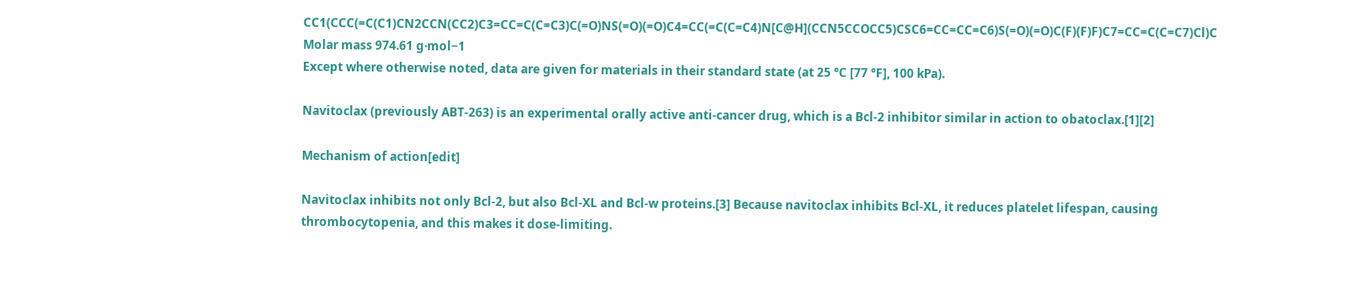CC1(CCC(=C(C1)CN2CCN(CC2)C3=CC=C(C=C3)C(=O)NS(=O)(=O)C4=CC(=C(C=C4)N[C@H](CCN5CCOCC5)CSC6=CC=CC=C6)S(=O)(=O)C(F)(F)F)C7=CC=C(C=C7)Cl)C
Molar mass 974.61 g·mol−1
Except where otherwise noted, data are given for materials in their standard state (at 25 °C [77 °F], 100 kPa).

Navitoclax (previously ABT-263) is an experimental orally active anti-cancer drug, which is a Bcl-2 inhibitor similar in action to obatoclax.[1][2]

Mechanism of action[edit]

Navitoclax inhibits not only Bcl-2, but also Bcl-XL and Bcl-w proteins.[3] Because navitoclax inhibits Bcl-XL, it reduces platelet lifespan, causing thrombocytopenia, and this makes it dose-limiting.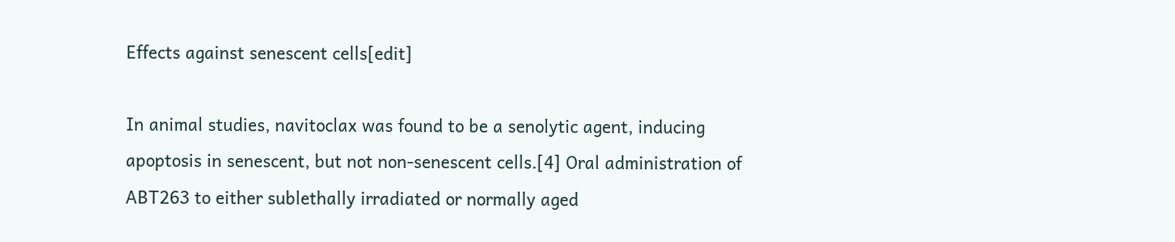Effects against senescent cells[edit]

In animal studies, navitoclax was found to be a senolytic agent, inducing apoptosis in senescent, but not non-senescent cells.[4] Oral administration of ABT263 to either sublethally irradiated or normally aged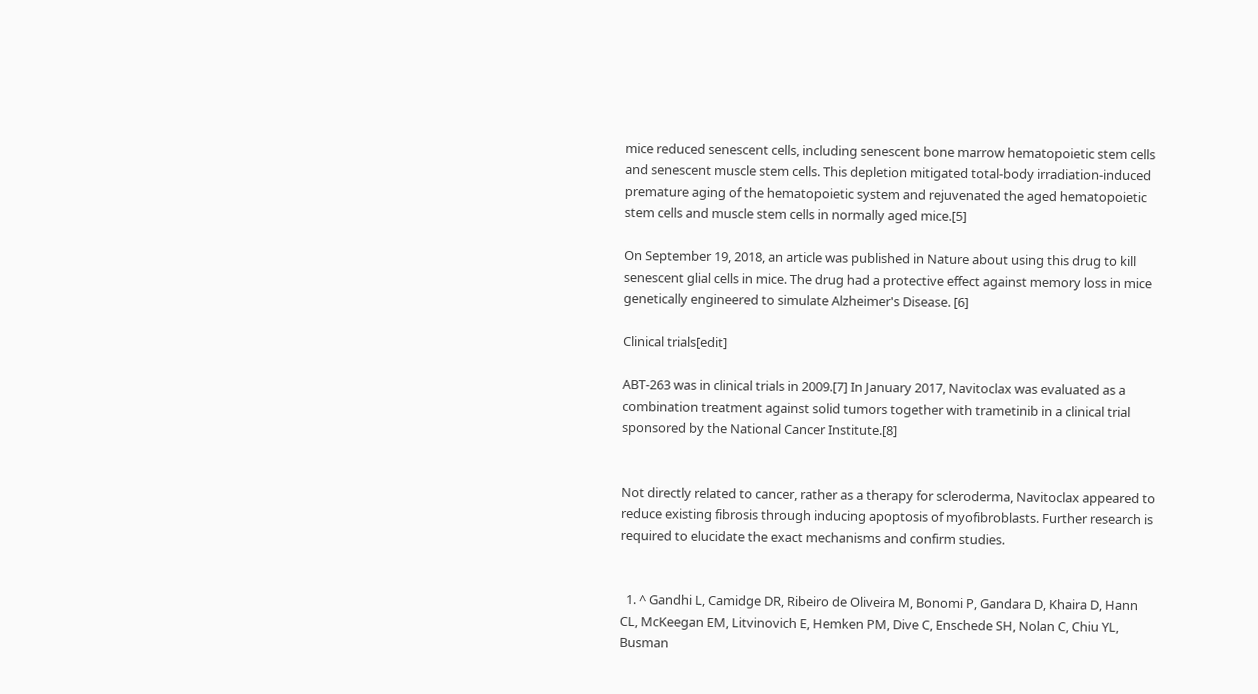mice reduced senescent cells, including senescent bone marrow hematopoietic stem cells and senescent muscle stem cells. This depletion mitigated total-body irradiation-induced premature aging of the hematopoietic system and rejuvenated the aged hematopoietic stem cells and muscle stem cells in normally aged mice.[5]

On September 19, 2018, an article was published in Nature about using this drug to kill senescent glial cells in mice. The drug had a protective effect against memory loss in mice genetically engineered to simulate Alzheimer's Disease. [6]

Clinical trials[edit]

ABT-263 was in clinical trials in 2009.[7] In January 2017, Navitoclax was evaluated as a combination treatment against solid tumors together with trametinib in a clinical trial sponsored by the National Cancer Institute.[8]


Not directly related to cancer, rather as a therapy for scleroderma, Navitoclax appeared to reduce existing fibrosis through inducing apoptosis of myofibroblasts. Further research is required to elucidate the exact mechanisms and confirm studies.


  1. ^ Gandhi L, Camidge DR, Ribeiro de Oliveira M, Bonomi P, Gandara D, Khaira D, Hann CL, McKeegan EM, Litvinovich E, Hemken PM, Dive C, Enschede SH, Nolan C, Chiu YL, Busman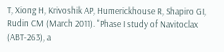T, Xiong H, Krivoshik AP, Humerickhouse R, Shapiro GI, Rudin CM (March 2011). "Phase I study of Navitoclax (ABT-263), a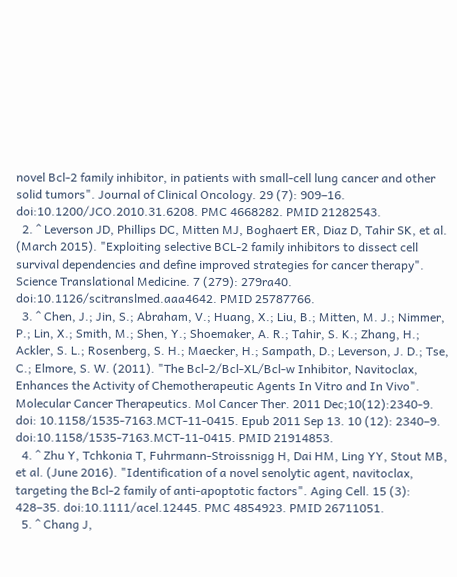novel Bcl-2 family inhibitor, in patients with small-cell lung cancer and other solid tumors". Journal of Clinical Oncology. 29 (7): 909–16. doi:10.1200/JCO.2010.31.6208. PMC 4668282. PMID 21282543.
  2. ^ Leverson JD, Phillips DC, Mitten MJ, Boghaert ER, Diaz D, Tahir SK, et al. (March 2015). "Exploiting selective BCL-2 family inhibitors to dissect cell survival dependencies and define improved strategies for cancer therapy". Science Translational Medicine. 7 (279): 279ra40. doi:10.1126/scitranslmed.aaa4642. PMID 25787766.
  3. ^ Chen, J.; Jin, S.; Abraham, V.; Huang, X.; Liu, B.; Mitten, M. J.; Nimmer, P.; Lin, X.; Smith, M.; Shen, Y.; Shoemaker, A. R.; Tahir, S. K.; Zhang, H.; Ackler, S. L.; Rosenberg, S. H.; Maecker, H.; Sampath, D.; Leverson, J. D.; Tse, C.; Elmore, S. W. (2011). "The Bcl-2/Bcl-XL/Bcl-w Inhibitor, Navitoclax, Enhances the Activity of Chemotherapeutic Agents In Vitro and In Vivo". Molecular Cancer Therapeutics. Mol Cancer Ther. 2011 Dec;10(12):2340-9. doi: 10.1158/1535-7163.MCT-11-0415. Epub 2011 Sep 13. 10 (12): 2340–9. doi:10.1158/1535-7163.MCT-11-0415. PMID 21914853.
  4. ^ Zhu Y, Tchkonia T, Fuhrmann-Stroissnigg H, Dai HM, Ling YY, Stout MB, et al. (June 2016). "Identification of a novel senolytic agent, navitoclax, targeting the Bcl-2 family of anti-apoptotic factors". Aging Cell. 15 (3): 428–35. doi:10.1111/acel.12445. PMC 4854923. PMID 26711051.
  5. ^ Chang J,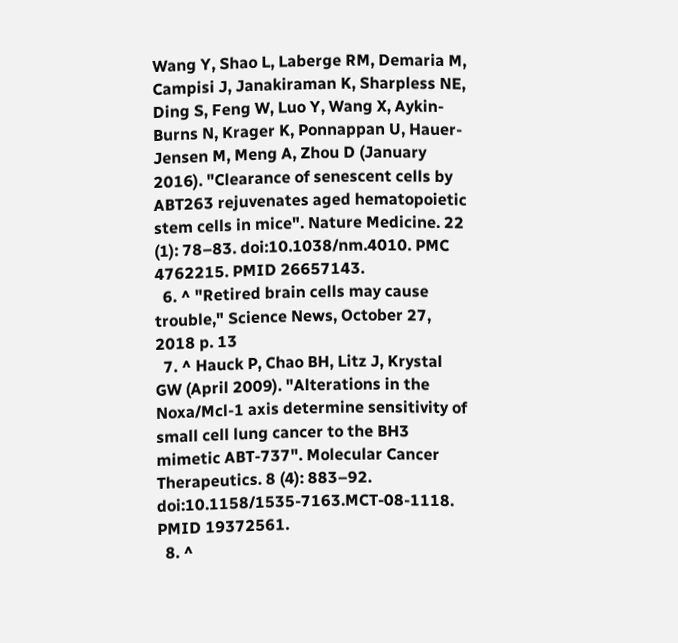Wang Y, Shao L, Laberge RM, Demaria M, Campisi J, Janakiraman K, Sharpless NE, Ding S, Feng W, Luo Y, Wang X, Aykin-Burns N, Krager K, Ponnappan U, Hauer-Jensen M, Meng A, Zhou D (January 2016). "Clearance of senescent cells by ABT263 rejuvenates aged hematopoietic stem cells in mice". Nature Medicine. 22 (1): 78–83. doi:10.1038/nm.4010. PMC 4762215. PMID 26657143.
  6. ^ "Retired brain cells may cause trouble," Science News, October 27, 2018 p. 13
  7. ^ Hauck P, Chao BH, Litz J, Krystal GW (April 2009). "Alterations in the Noxa/Mcl-1 axis determine sensitivity of small cell lung cancer to the BH3 mimetic ABT-737". Molecular Cancer Therapeutics. 8 (4): 883–92. doi:10.1158/1535-7163.MCT-08-1118. PMID 19372561.
  8. ^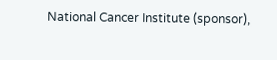National Cancer Institute (sponsor),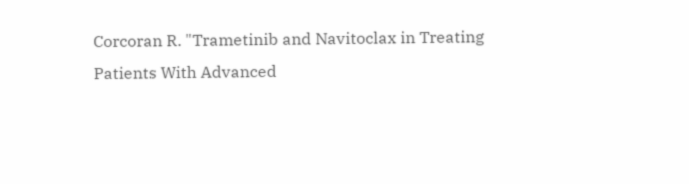Corcoran R. "Trametinib and Navitoclax in Treating Patients With Advanced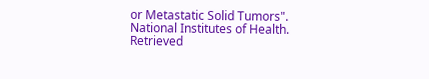or Metastatic Solid Tumors". National Institutes of Health. Retrieved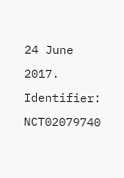24 June 2017. Identifier: NCT02079740